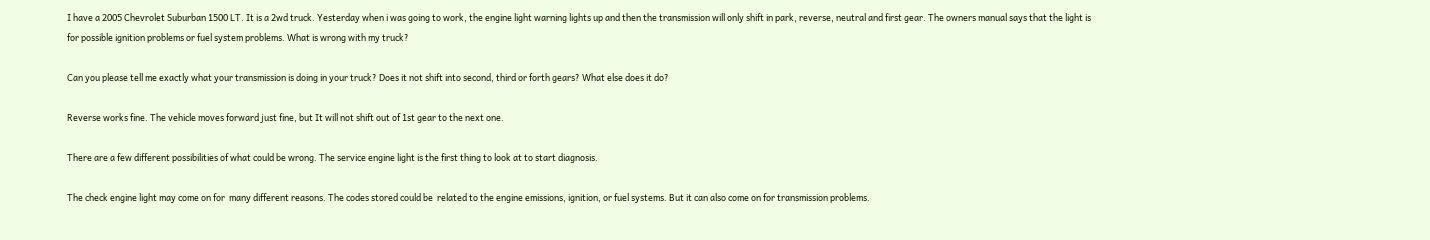I have a 2005 Chevrolet Suburban 1500 LT. It is a 2wd truck. Yesterday when i was going to work, the engine light warning lights up and then the transmission will only shift in park, reverse, neutral and first gear. The owners manual says that the light is for possible ignition problems or fuel system problems. What is wrong with my truck?

Can you please tell me exactly what your transmission is doing in your truck? Does it not shift into second, third or forth gears? What else does it do?

Reverse works fine. The vehicle moves forward just fine, but It will not shift out of 1st gear to the next one.

There are a few different possibilities of what could be wrong. The service engine light is the first thing to look at to start diagnosis.

The check engine light may come on for  many different reasons. The codes stored could be  related to the engine emissions, ignition, or fuel systems. But it can also come on for transmission problems.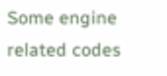Some engine related codes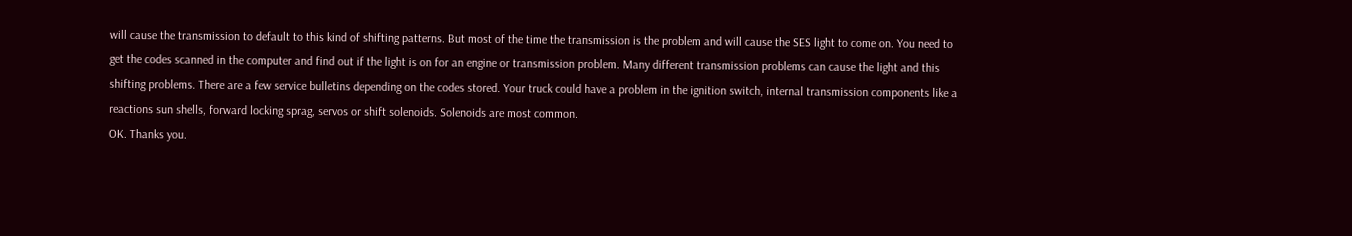will cause the transmission to default to this kind of shifting patterns. But most of the time the transmission is the problem and will cause the SES light to come on. You need to
get the codes scanned in the computer and find out if the light is on for an engine or transmission problem. Many different transmission problems can cause the light and this shifting problems. There are a few service bulletins depending on the codes stored. Your truck could have a problem in the ignition switch, internal transmission components like a reactions sun shells, forward locking sprag, servos or shift solenoids. Solenoids are most common.
OK. Thanks you.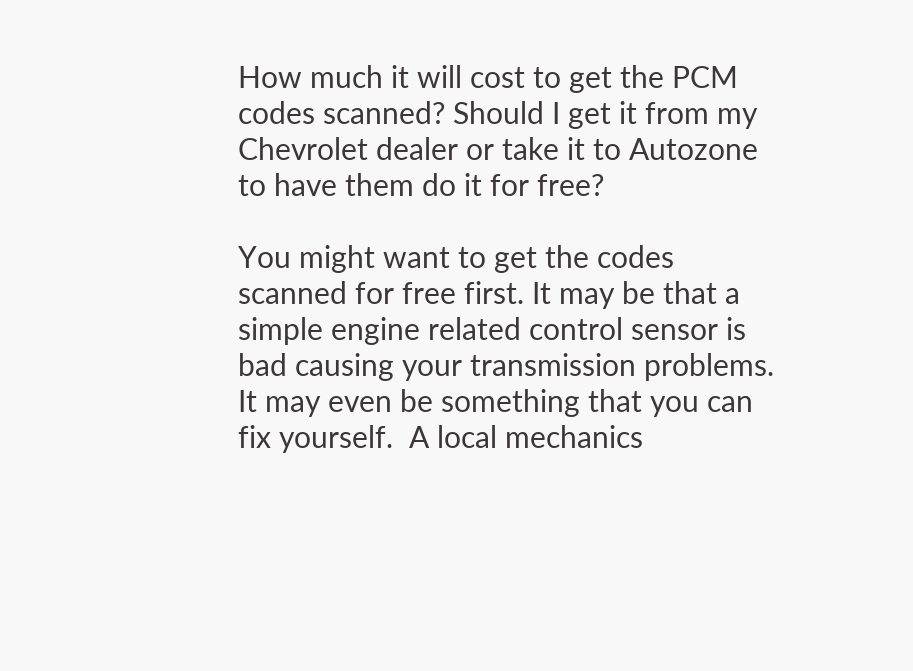How much it will cost to get the PCM codes scanned? Should I get it from my Chevrolet dealer or take it to Autozone to have them do it for free?

You might want to get the codes scanned for free first. It may be that a simple engine related control sensor is bad causing your transmission problems. It may even be something that you can fix yourself.  A local mechanics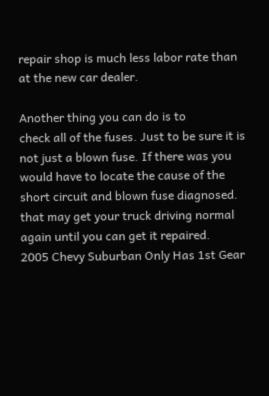repair shop is much less labor rate than at the new car dealer.

Another thing you can do is to
check all of the fuses. Just to be sure it is not just a blown fuse. If there was you would have to locate the cause of the short circuit and blown fuse diagnosed. that may get your truck driving normal again until you can get it repaired.
2005 Chevy Suburban Only Has 1st Gear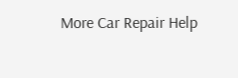More Car Repair Help